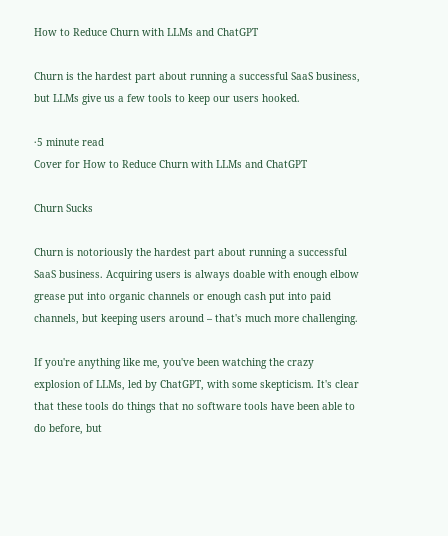How to Reduce Churn with LLMs and ChatGPT

Churn is the hardest part about running a successful SaaS business, but LLMs give us a few tools to keep our users hooked.

·5 minute read
Cover for How to Reduce Churn with LLMs and ChatGPT

Churn Sucks

Churn is notoriously the hardest part about running a successful SaaS business. Acquiring users is always doable with enough elbow grease put into organic channels or enough cash put into paid channels, but keeping users around – that's much more challenging.

If you're anything like me, you've been watching the crazy explosion of LLMs, led by ChatGPT, with some skepticism. It's clear that these tools do things that no software tools have been able to do before, but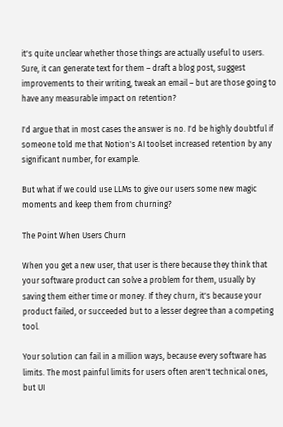it's quite unclear whether those things are actually useful to users. Sure, it can generate text for them – draft a blog post, suggest improvements to their writing, tweak an email – but are those going to have any measurable impact on retention?

I'd argue that in most cases the answer is no. I'd be highly doubtful if someone told me that Notion's AI toolset increased retention by any significant number, for example.

But what if we could use LLMs to give our users some new magic moments and keep them from churning?

The Point When Users Churn

When you get a new user, that user is there because they think that your software product can solve a problem for them, usually by saving them either time or money. If they churn, it's because your product failed, or succeeded but to a lesser degree than a competing tool.

Your solution can fail in a million ways, because every software has limits. The most painful limits for users often aren't technical ones, but UI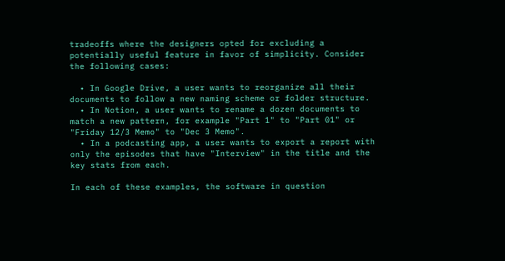tradeoffs where the designers opted for excluding a potentially useful feature in favor of simplicity. Consider the following cases:

  • In Google Drive, a user wants to reorganize all their documents to follow a new naming scheme or folder structure.
  • In Notion, a user wants to rename a dozen documents to match a new pattern, for example "Part 1" to "Part 01" or "Friday 12/3 Memo" to "Dec 3 Memo".
  • In a podcasting app, a user wants to export a report with only the episodes that have "Interview" in the title and the key stats from each.

In each of these examples, the software in question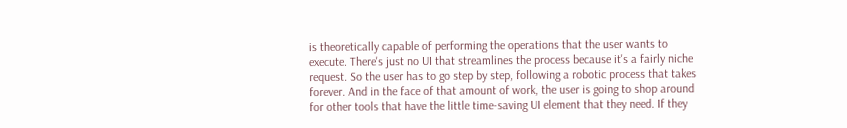is theoretically capable of performing the operations that the user wants to execute. There's just no UI that streamlines the process because it's a fairly niche request. So the user has to go step by step, following a robotic process that takes forever. And in the face of that amount of work, the user is going to shop around for other tools that have the little time-saving UI element that they need. If they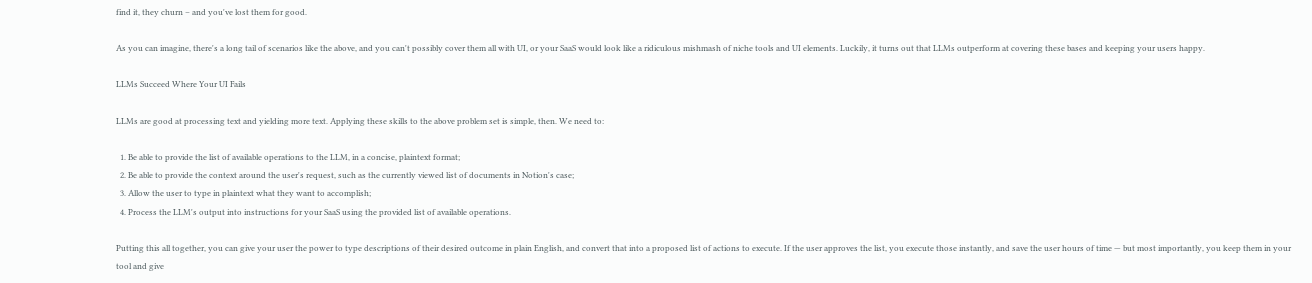find it, they churn – and you've lost them for good.

As you can imagine, there's a long tail of scenarios like the above, and you can't possibly cover them all with UI, or your SaaS would look like a ridiculous mishmash of niche tools and UI elements. Luckily, it turns out that LLMs outperform at covering these bases and keeping your users happy.

LLMs Succeed Where Your UI Fails

LLMs are good at processing text and yielding more text. Applying these skills to the above problem set is simple, then. We need to:

  1. Be able to provide the list of available operations to the LLM, in a concise, plaintext format;
  2. Be able to provide the context around the user's request, such as the currently viewed list of documents in Notion's case;
  3. Allow the user to type in plaintext what they want to accomplish;
  4. Process the LLM's output into instructions for your SaaS using the provided list of available operations.

Putting this all together, you can give your user the power to type descriptions of their desired outcome in plain English, and convert that into a proposed list of actions to execute. If the user approves the list, you execute those instantly, and save the user hours of time — but most importantly, you keep them in your tool and give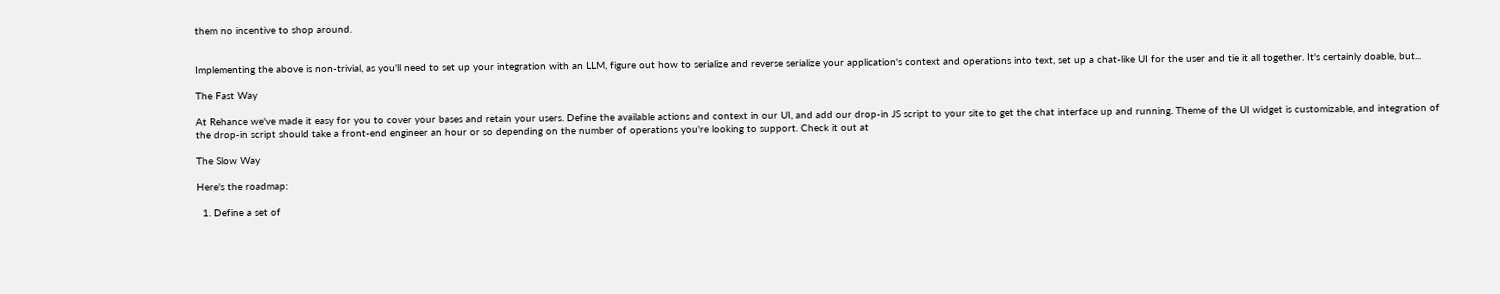them no incentive to shop around.


Implementing the above is non-trivial, as you'll need to set up your integration with an LLM, figure out how to serialize and reverse serialize your application's context and operations into text, set up a chat-like UI for the user and tie it all together. It's certainly doable, but...

The Fast Way

At Rehance we've made it easy for you to cover your bases and retain your users. Define the available actions and context in our UI, and add our drop-in JS script to your site to get the chat interface up and running. Theme of the UI widget is customizable, and integration of the drop-in script should take a front-end engineer an hour or so depending on the number of operations you're looking to support. Check it out at

The Slow Way

Here's the roadmap:

  1. Define a set of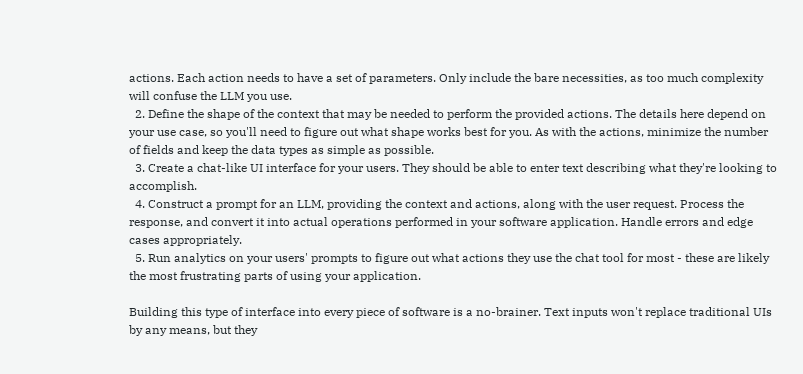actions. Each action needs to have a set of parameters. Only include the bare necessities, as too much complexity will confuse the LLM you use.
  2. Define the shape of the context that may be needed to perform the provided actions. The details here depend on your use case, so you'll need to figure out what shape works best for you. As with the actions, minimize the number of fields and keep the data types as simple as possible.
  3. Create a chat-like UI interface for your users. They should be able to enter text describing what they're looking to accomplish.
  4. Construct a prompt for an LLM, providing the context and actions, along with the user request. Process the response, and convert it into actual operations performed in your software application. Handle errors and edge cases appropriately.
  5. Run analytics on your users' prompts to figure out what actions they use the chat tool for most - these are likely the most frustrating parts of using your application.

Building this type of interface into every piece of software is a no-brainer. Text inputs won't replace traditional UIs by any means, but they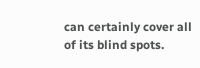can certainly cover all of its blind spots.